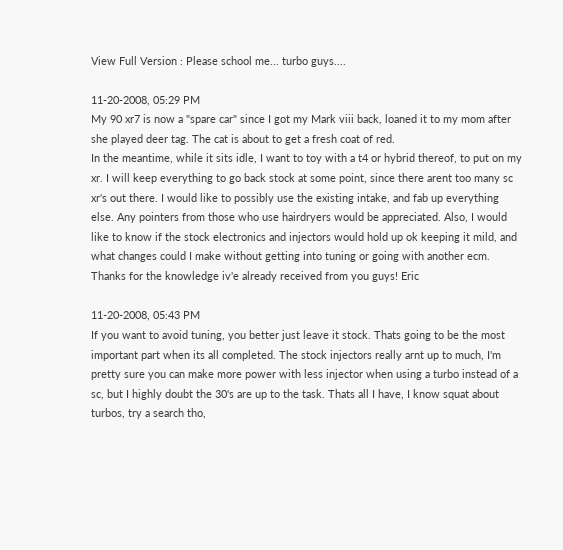View Full Version : Please school me... turbo guys....

11-20-2008, 05:29 PM
My 90 xr7 is now a "spare car" since I got my Mark viii back, loaned it to my mom after she played deer tag. The cat is about to get a fresh coat of red.
In the meantime, while it sits idle, I want to toy with a t4 or hybrid thereof, to put on my xr. I will keep everything to go back stock at some point, since there arent too many sc xr's out there. I would like to possibly use the existing intake, and fab up everything else. Any pointers from those who use hairdryers would be appreciated. Also, I would like to know if the stock electronics and injectors would hold up ok keeping it mild, and what changes could I make without getting into tuning or going with another ecm. Thanks for the knowledge iv'e already received from you guys! Eric

11-20-2008, 05:43 PM
If you want to avoid tuning, you better just leave it stock. Thats going to be the most important part when its all completed. The stock injectors really arnt up to much, I'm pretty sure you can make more power with less injector when using a turbo instead of a sc, but I highly doubt the 30's are up to the task. Thats all I have, I know squat about turbos, try a search tho,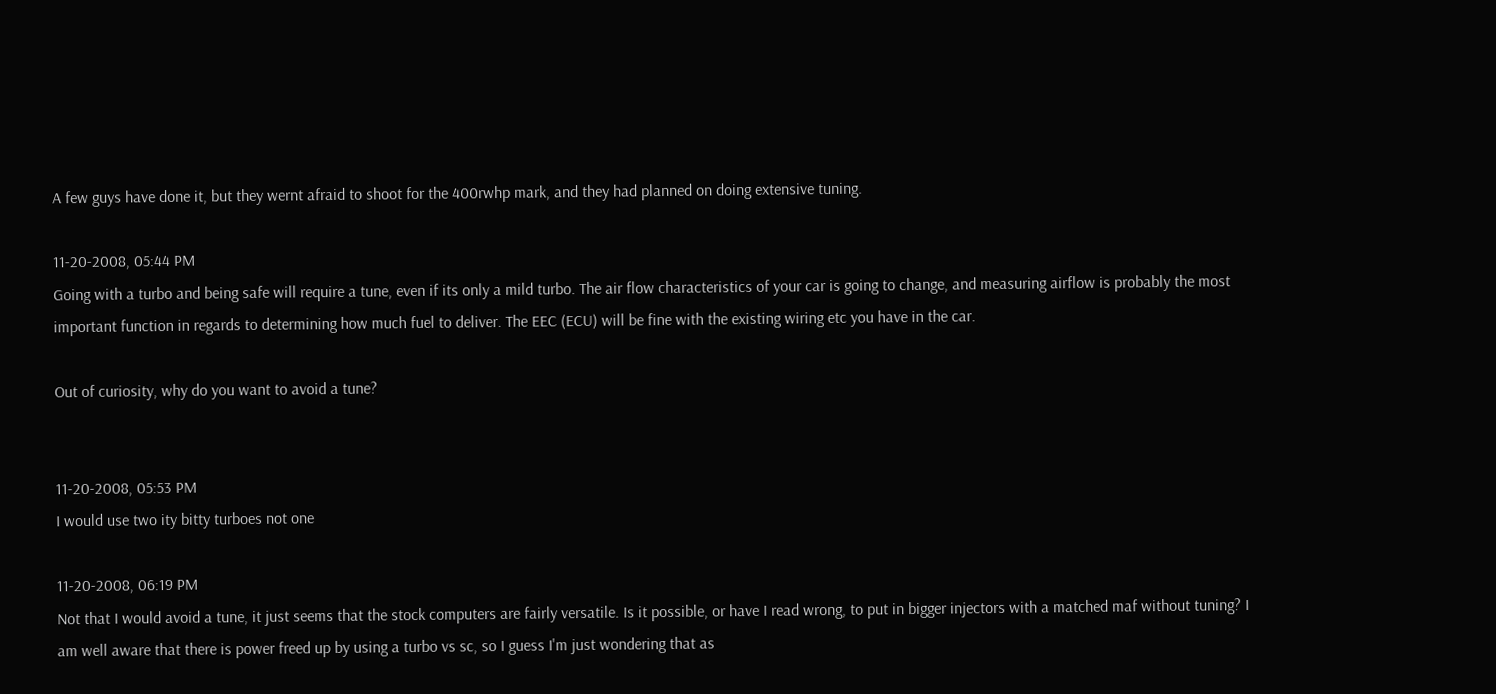A few guys have done it, but they wernt afraid to shoot for the 400rwhp mark, and they had planned on doing extensive tuning.

11-20-2008, 05:44 PM
Going with a turbo and being safe will require a tune, even if its only a mild turbo. The air flow characteristics of your car is going to change, and measuring airflow is probably the most important function in regards to determining how much fuel to deliver. The EEC (ECU) will be fine with the existing wiring etc you have in the car.

Out of curiosity, why do you want to avoid a tune?


11-20-2008, 05:53 PM
I would use two ity bitty turboes not one

11-20-2008, 06:19 PM
Not that I would avoid a tune, it just seems that the stock computers are fairly versatile. Is it possible, or have I read wrong, to put in bigger injectors with a matched maf without tuning? I am well aware that there is power freed up by using a turbo vs sc, so I guess I'm just wondering that as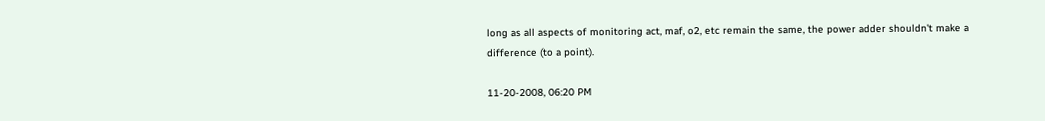long as all aspects of monitoring act, maf, o2, etc remain the same, the power adder shouldn't make a difference (to a point).

11-20-2008, 06:20 PM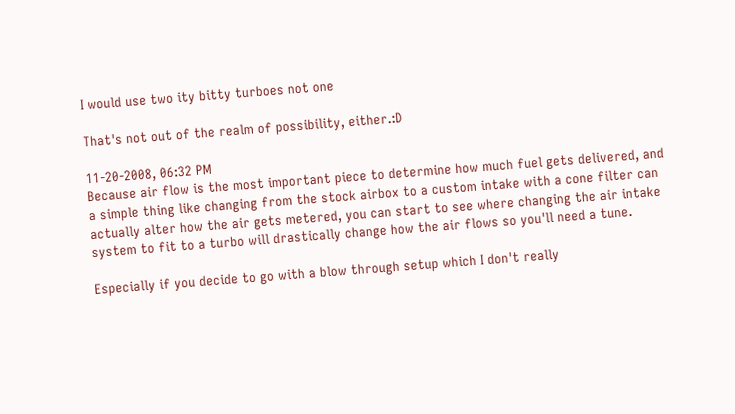I would use two ity bitty turboes not one

That's not out of the realm of possibility, either.:D

11-20-2008, 06:32 PM
Because air flow is the most important piece to determine how much fuel gets delivered, and a simple thing like changing from the stock airbox to a custom intake with a cone filter can actually alter how the air gets metered, you can start to see where changing the air intake system to fit to a turbo will drastically change how the air flows so you'll need a tune.

Especially if you decide to go with a blow through setup which I don't really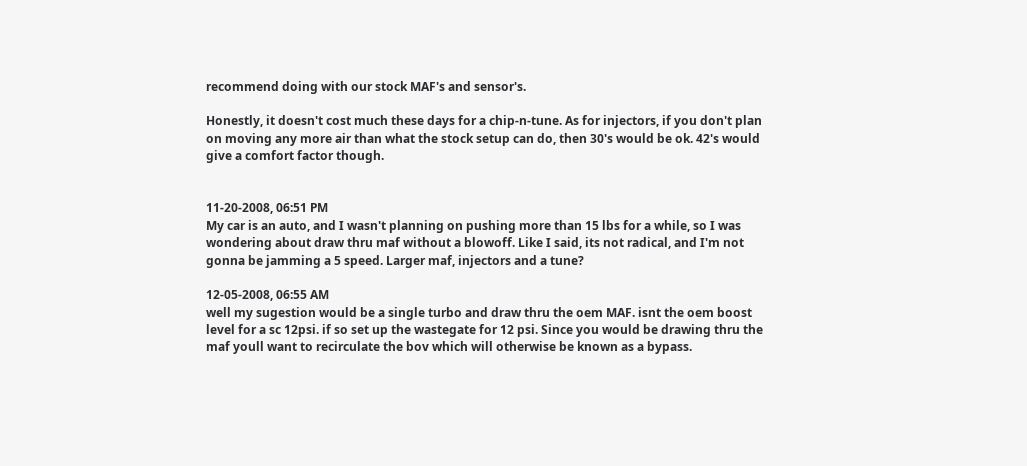recommend doing with our stock MAF's and sensor's.

Honestly, it doesn't cost much these days for a chip-n-tune. As for injectors, if you don't plan on moving any more air than what the stock setup can do, then 30's would be ok. 42's would give a comfort factor though.


11-20-2008, 06:51 PM
My car is an auto, and I wasn't planning on pushing more than 15 lbs for a while, so I was wondering about draw thru maf without a blowoff. Like I said, its not radical, and I'm not gonna be jamming a 5 speed. Larger maf, injectors and a tune?

12-05-2008, 06:55 AM
well my sugestion would be a single turbo and draw thru the oem MAF. isnt the oem boost level for a sc 12psi. if so set up the wastegate for 12 psi. Since you would be drawing thru the maf youll want to recirculate the bov which will otherwise be known as a bypass.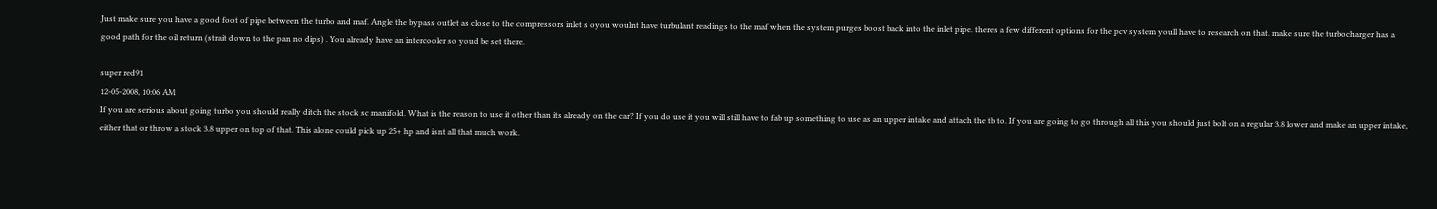Just make sure you have a good foot of pipe between the turbo and maf. Angle the bypass outlet as close to the compressors inlet s oyou woulnt have turbulant readings to the maf when the system purges boost back into the inlet pipe. theres a few different options for the pcv system youll have to research on that. make sure the turbocharger has a good path for the oil return (strait down to the pan no dips) . You already have an intercooler so youd be set there.

super red91
12-05-2008, 10:06 AM
If you are serious about going turbo you should really ditch the stock sc manifold. What is the reason to use it other than its already on the car? If you do use it you will still have to fab up something to use as an upper intake and attach the tb to. If you are going to go through all this you should just bolt on a regular 3.8 lower and make an upper intake, either that or throw a stock 3.8 upper on top of that. This alone could pick up 25+ hp and isnt all that much work.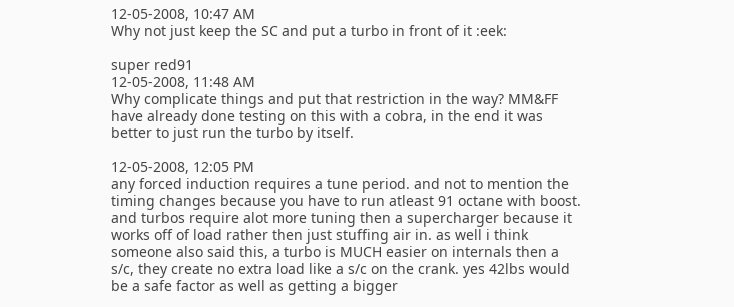12-05-2008, 10:47 AM
Why not just keep the SC and put a turbo in front of it :eek:

super red91
12-05-2008, 11:48 AM
Why complicate things and put that restriction in the way? MM&FF have already done testing on this with a cobra, in the end it was better to just run the turbo by itself.

12-05-2008, 12:05 PM
any forced induction requires a tune period. and not to mention the timing changes because you have to run atleast 91 octane with boost. and turbos require alot more tuning then a supercharger because it works off of load rather then just stuffing air in. as well i think someone also said this, a turbo is MUCH easier on internals then a s/c, they create no extra load like a s/c on the crank. yes 42lbs would be a safe factor as well as getting a bigger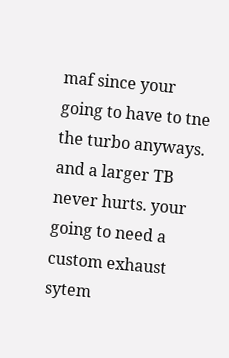maf since your going to have to tne the turbo anyways. and a larger TB never hurts. your going to need a custom exhaust sytem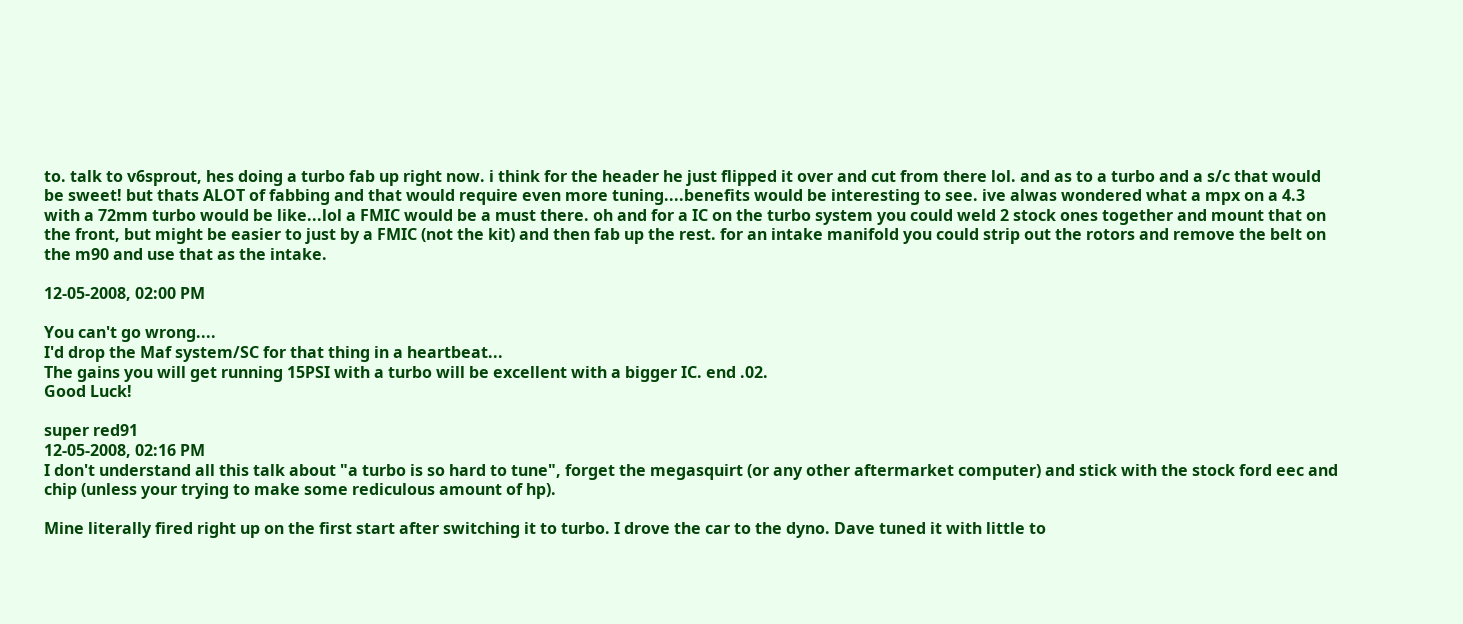to. talk to v6sprout, hes doing a turbo fab up right now. i think for the header he just flipped it over and cut from there lol. and as to a turbo and a s/c that would be sweet! but thats ALOT of fabbing and that would require even more tuning....benefits would be interesting to see. ive alwas wondered what a mpx on a 4.3 with a 72mm turbo would be like...lol a FMIC would be a must there. oh and for a IC on the turbo system you could weld 2 stock ones together and mount that on the front, but might be easier to just by a FMIC (not the kit) and then fab up the rest. for an intake manifold you could strip out the rotors and remove the belt on the m90 and use that as the intake.

12-05-2008, 02:00 PM

You can't go wrong....
I'd drop the Maf system/SC for that thing in a heartbeat...
The gains you will get running 15PSI with a turbo will be excellent with a bigger IC. end .02.
Good Luck!

super red91
12-05-2008, 02:16 PM
I don't understand all this talk about "a turbo is so hard to tune", forget the megasquirt (or any other aftermarket computer) and stick with the stock ford eec and chip (unless your trying to make some rediculous amount of hp).

Mine literally fired right up on the first start after switching it to turbo. I drove the car to the dyno. Dave tuned it with little to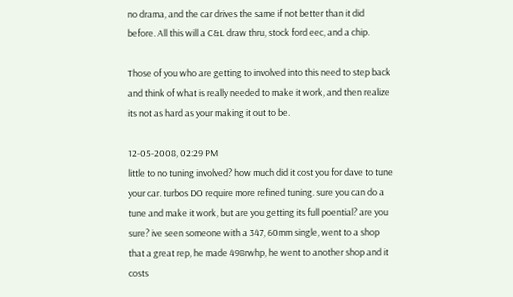no drama, and the car drives the same if not better than it did before. All this will a C&L draw thru, stock ford eec, and a chip.

Those of you who are getting to involved into this need to step back and think of what is really needed to make it work, and then realize its not as hard as your making it out to be.

12-05-2008, 02:29 PM
little to no tuning involved? how much did it cost you for dave to tune your car. turbos DO require more refined tuning. sure you can do a tune and make it work, but are you getting its full poential? are you sure? ive seen someone with a 347, 60mm single, went to a shop that a great rep, he made 498rwhp, he went to another shop and it costs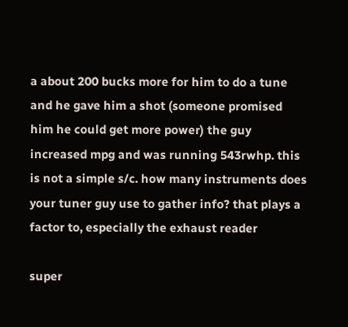a about 200 bucks more for him to do a tune and he gave him a shot (someone promised him he could get more power) the guy increased mpg and was running 543rwhp. this is not a simple s/c. how many instruments does your tuner guy use to gather info? that plays a factor to, especially the exhaust reader

super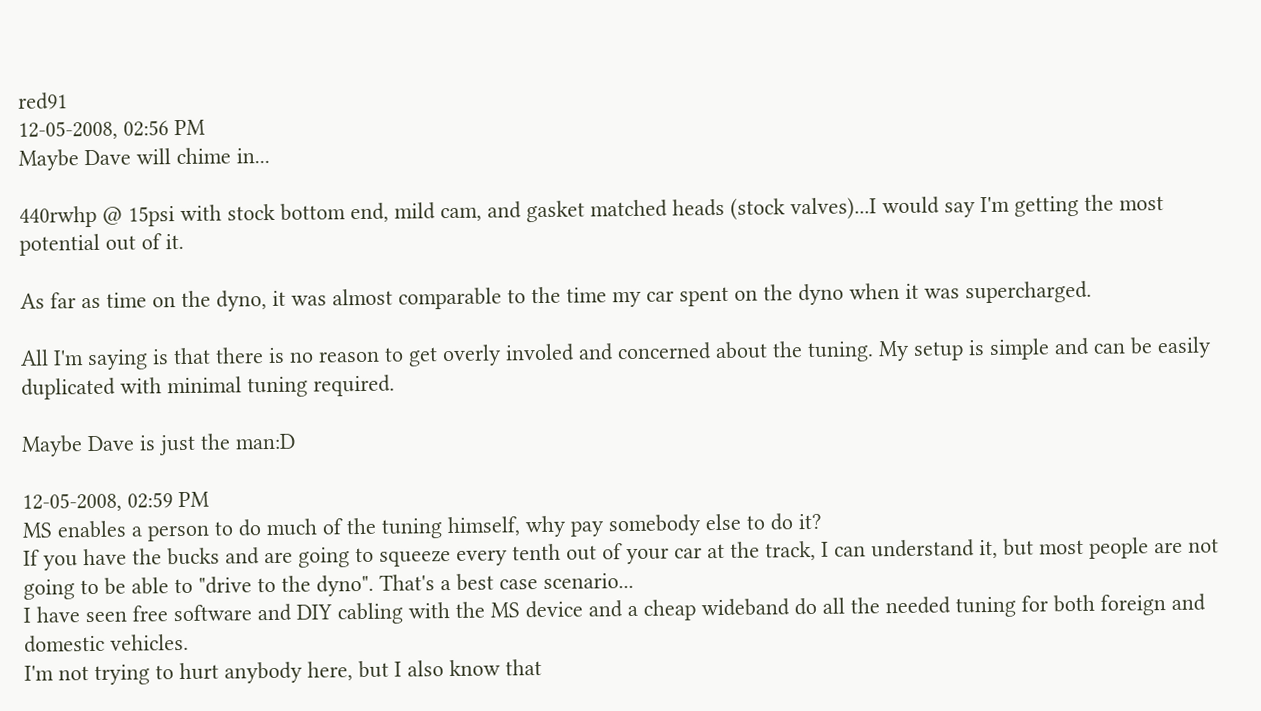red91
12-05-2008, 02:56 PM
Maybe Dave will chime in...

440rwhp @ 15psi with stock bottom end, mild cam, and gasket matched heads (stock valves)...I would say I'm getting the most potential out of it.

As far as time on the dyno, it was almost comparable to the time my car spent on the dyno when it was supercharged.

All I'm saying is that there is no reason to get overly involed and concerned about the tuning. My setup is simple and can be easily duplicated with minimal tuning required.

Maybe Dave is just the man:D

12-05-2008, 02:59 PM
MS enables a person to do much of the tuning himself, why pay somebody else to do it?
If you have the bucks and are going to squeeze every tenth out of your car at the track, I can understand it, but most people are not going to be able to "drive to the dyno". That's a best case scenario...
I have seen free software and DIY cabling with the MS device and a cheap wideband do all the needed tuning for both foreign and domestic vehicles.
I'm not trying to hurt anybody here, but I also know that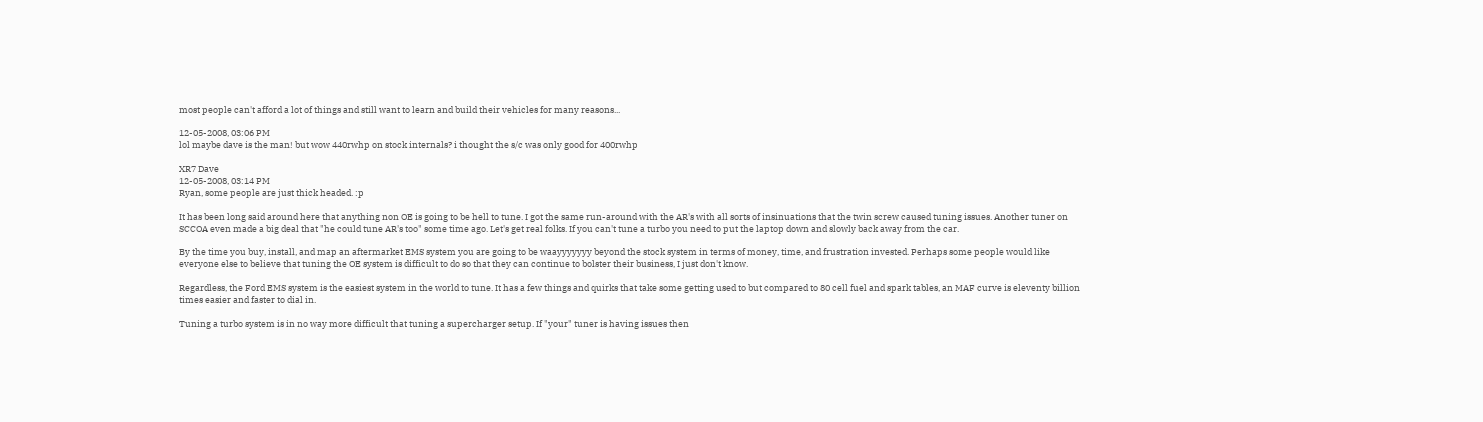most people can't afford a lot of things and still want to learn and build their vehicles for many reasons...

12-05-2008, 03:06 PM
lol maybe dave is the man! but wow 440rwhp on stock internals? i thought the s/c was only good for 400rwhp

XR7 Dave
12-05-2008, 03:14 PM
Ryan, some people are just thick headed. :p

It has been long said around here that anything non OE is going to be hell to tune. I got the same run-around with the AR's with all sorts of insinuations that the twin screw caused tuning issues. Another tuner on SCCOA even made a big deal that "he could tune AR's too" some time ago. Let's get real folks. If you can't tune a turbo you need to put the laptop down and slowly back away from the car.

By the time you buy, install, and map an aftermarket EMS system you are going to be waayyyyyyy beyond the stock system in terms of money, time, and frustration invested. Perhaps some people would like everyone else to believe that tuning the OE system is difficult to do so that they can continue to bolster their business, I just don't know.

Regardless, the Ford EMS system is the easiest system in the world to tune. It has a few things and quirks that take some getting used to but compared to 80 cell fuel and spark tables, an MAF curve is eleventy billion times easier and faster to dial in.

Tuning a turbo system is in no way more difficult that tuning a supercharger setup. If "your" tuner is having issues then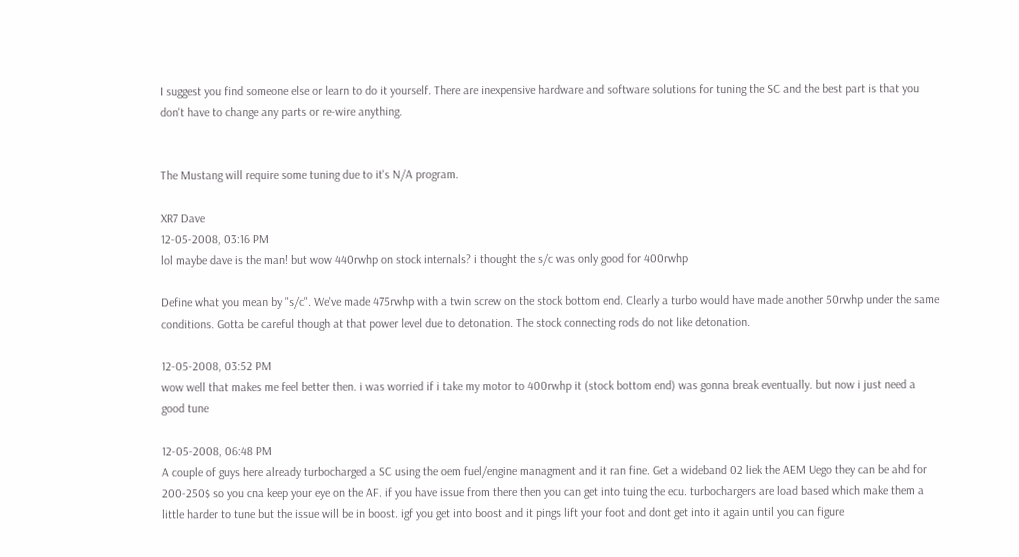I suggest you find someone else or learn to do it yourself. There are inexpensive hardware and software solutions for tuning the SC and the best part is that you don't have to change any parts or re-wire anything.


The Mustang will require some tuning due to it's N/A program.

XR7 Dave
12-05-2008, 03:16 PM
lol maybe dave is the man! but wow 440rwhp on stock internals? i thought the s/c was only good for 400rwhp

Define what you mean by "s/c". We've made 475rwhp with a twin screw on the stock bottom end. Clearly a turbo would have made another 50rwhp under the same conditions. Gotta be careful though at that power level due to detonation. The stock connecting rods do not like detonation.

12-05-2008, 03:52 PM
wow well that makes me feel better then. i was worried if i take my motor to 400rwhp it (stock bottom end) was gonna break eventually. but now i just need a good tune

12-05-2008, 06:48 PM
A couple of guys here already turbocharged a SC using the oem fuel/engine managment and it ran fine. Get a wideband 02 liek the AEM Uego they can be ahd for 200-250$ so you cna keep your eye on the AF. if you have issue from there then you can get into tuing the ecu. turbochargers are load based which make them a little harder to tune but the issue will be in boost. igf you get into boost and it pings lift your foot and dont get into it again until you can figure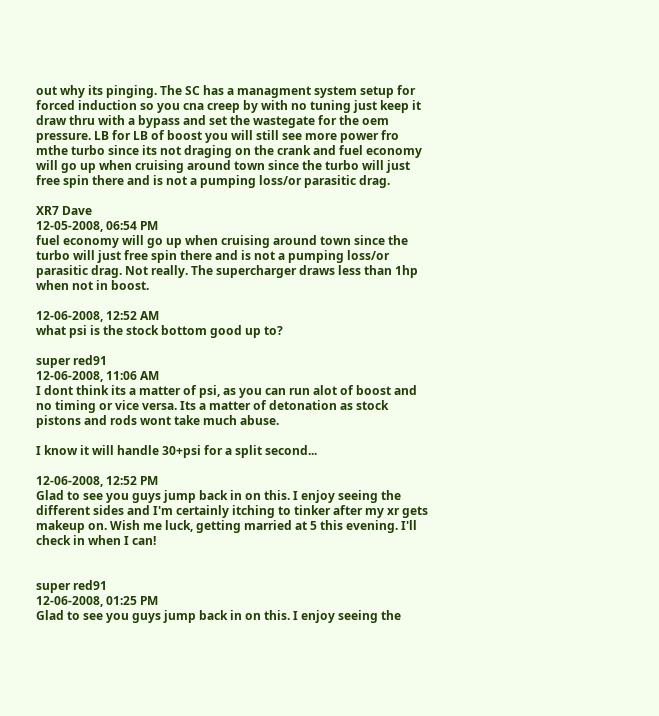out why its pinging. The SC has a managment system setup for forced induction so you cna creep by with no tuning just keep it draw thru with a bypass and set the wastegate for the oem pressure. LB for LB of boost you will still see more power fro mthe turbo since its not draging on the crank and fuel economy will go up when cruising around town since the turbo will just free spin there and is not a pumping loss/or parasitic drag.

XR7 Dave
12-05-2008, 06:54 PM
fuel economy will go up when cruising around town since the turbo will just free spin there and is not a pumping loss/or parasitic drag. Not really. The supercharger draws less than 1hp when not in boost.

12-06-2008, 12:52 AM
what psi is the stock bottom good up to?

super red91
12-06-2008, 11:06 AM
I dont think its a matter of psi, as you can run alot of boost and no timing or vice versa. Its a matter of detonation as stock pistons and rods wont take much abuse.

I know it will handle 30+psi for a split second...

12-06-2008, 12:52 PM
Glad to see you guys jump back in on this. I enjoy seeing the different sides and I'm certainly itching to tinker after my xr gets makeup on. Wish me luck, getting married at 5 this evening. I'll check in when I can!


super red91
12-06-2008, 01:25 PM
Glad to see you guys jump back in on this. I enjoy seeing the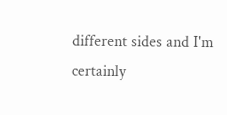different sides and I'm certainly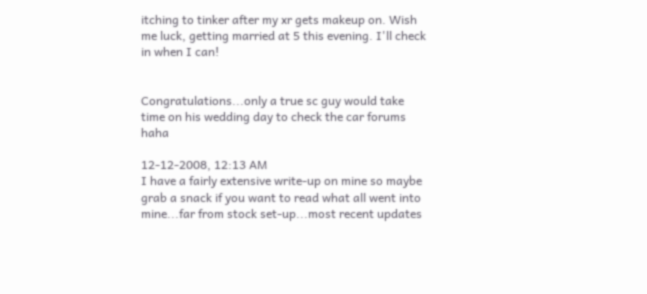itching to tinker after my xr gets makeup on. Wish me luck, getting married at 5 this evening. I'll check in when I can!


Congratulations...only a true sc guy would take time on his wedding day to check the car forums haha

12-12-2008, 12:13 AM
I have a fairly extensive write-up on mine so maybe grab a snack if you want to read what all went into mine...far from stock set-up...most recent updates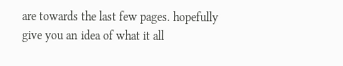are towards the last few pages. hopefully give you an idea of what it all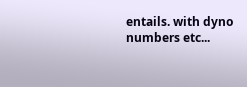entails. with dyno numbers etc...